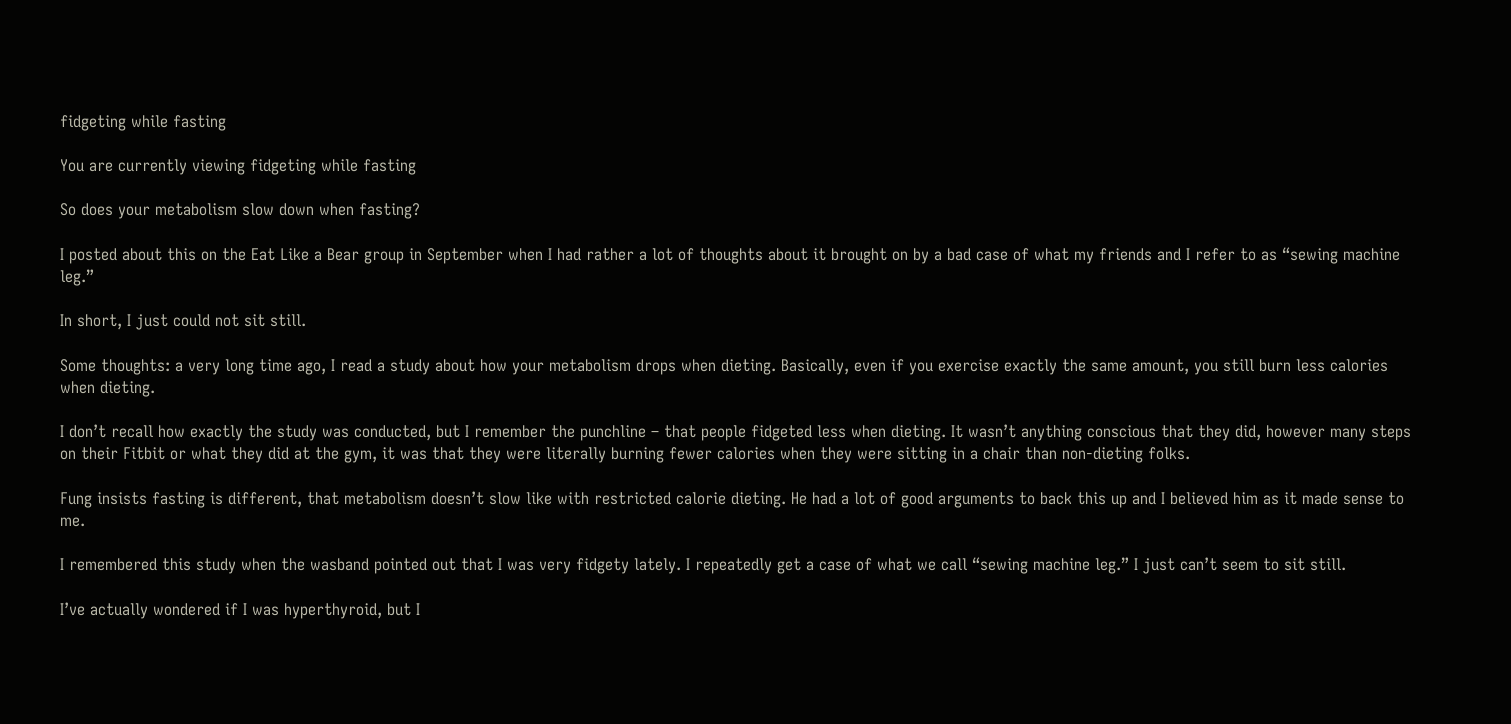fidgeting while fasting

You are currently viewing fidgeting while fasting

So does your metabolism slow down when fasting?

I posted about this on the Eat Like a Bear group in September when I had rather a lot of thoughts about it brought on by a bad case of what my friends and I refer to as “sewing machine leg.”

In short, I just could not sit still.

Some thoughts: a very long time ago, I read a study about how your metabolism drops when dieting. Basically, even if you exercise exactly the same amount, you still burn less calories when dieting.

I don’t recall how exactly the study was conducted, but I remember the punchline – that people fidgeted less when dieting. It wasn’t anything conscious that they did, however many steps on their Fitbit or what they did at the gym, it was that they were literally burning fewer calories when they were sitting in a chair than non-dieting folks.

Fung insists fasting is different, that metabolism doesn’t slow like with restricted calorie dieting. He had a lot of good arguments to back this up and I believed him as it made sense to me.

I remembered this study when the wasband pointed out that I was very fidgety lately. I repeatedly get a case of what we call “sewing machine leg.” I just can’t seem to sit still.

I’ve actually wondered if I was hyperthyroid, but I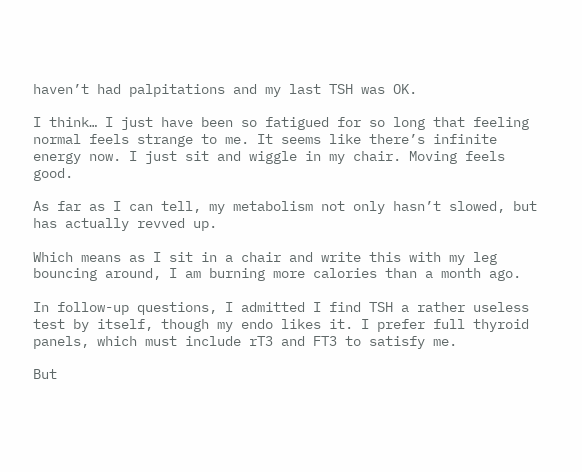haven’t had palpitations and my last TSH was OK.

I think… I just have been so fatigued for so long that feeling normal feels strange to me. It seems like there’s infinite energy now. I just sit and wiggle in my chair. Moving feels good.

As far as I can tell, my metabolism not only hasn’t slowed, but has actually revved up.

Which means as I sit in a chair and write this with my leg bouncing around, I am burning more calories than a month ago.

In follow-up questions, I admitted I find TSH a rather useless test by itself, though my endo likes it. I prefer full thyroid panels, which must include rT3 and FT3 to satisfy me.

But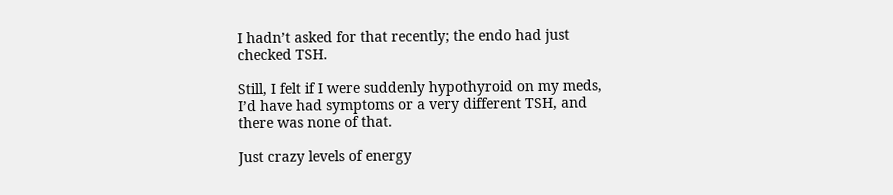I hadn’t asked for that recently; the endo had just checked TSH.

Still, I felt if I were suddenly hypothyroid on my meds, I’d have had symptoms or a very different TSH, and there was none of that.

Just crazy levels of energy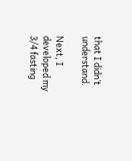that I didn’t understand.

Next, I developed my 3/4 fasting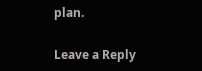plan.

Leave a Reply